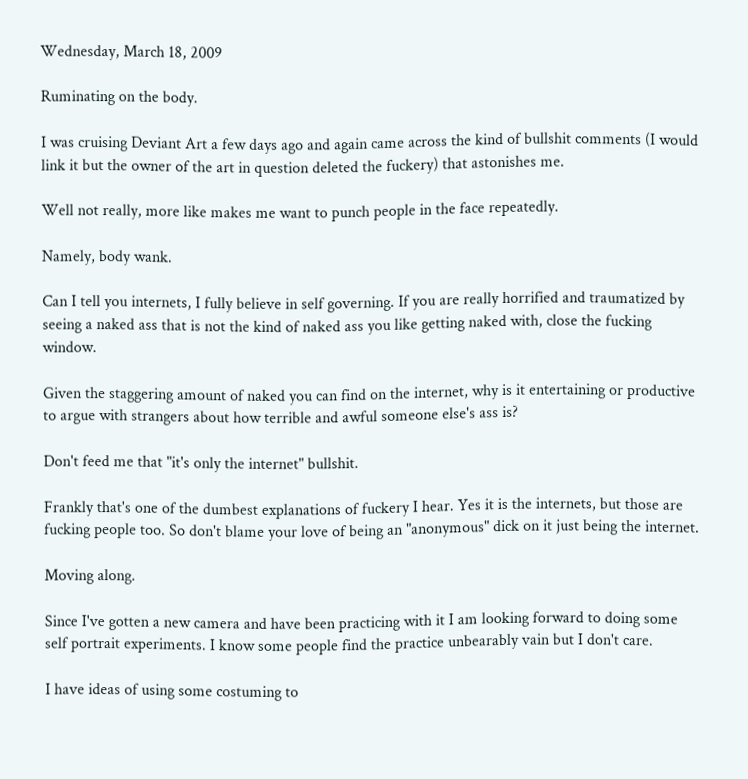Wednesday, March 18, 2009

Ruminating on the body.

I was cruising Deviant Art a few days ago and again came across the kind of bullshit comments (I would link it but the owner of the art in question deleted the fuckery) that astonishes me.

Well not really, more like makes me want to punch people in the face repeatedly.

Namely, body wank.

Can I tell you internets, I fully believe in self governing. If you are really horrified and traumatized by seeing a naked ass that is not the kind of naked ass you like getting naked with, close the fucking window.

Given the staggering amount of naked you can find on the internet, why is it entertaining or productive to argue with strangers about how terrible and awful someone else's ass is?

Don't feed me that "it's only the internet" bullshit.

Frankly that's one of the dumbest explanations of fuckery I hear. Yes it is the internets, but those are fucking people too. So don't blame your love of being an "anonymous" dick on it just being the internet.

Moving along.

Since I've gotten a new camera and have been practicing with it I am looking forward to doing some self portrait experiments. I know some people find the practice unbearably vain but I don't care.

I have ideas of using some costuming to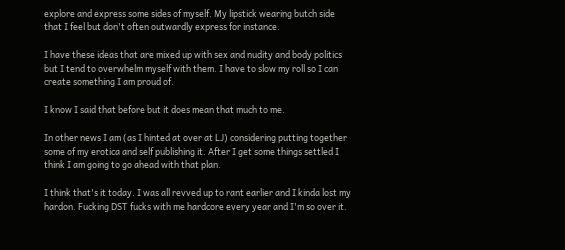explore and express some sides of myself. My lipstick wearing butch side that I feel but don't often outwardly express for instance.

I have these ideas that are mixed up with sex and nudity and body politics but I tend to overwhelm myself with them. I have to slow my roll so I can create something I am proud of.

I know I said that before but it does mean that much to me.

In other news I am (as I hinted at over at LJ) considering putting together some of my erotica and self publishing it. After I get some things settled I think I am going to go ahead with that plan.

I think that's it today. I was all revved up to rant earlier and I kinda lost my hardon. Fucking DST fucks with me hardcore every year and I'm so over it.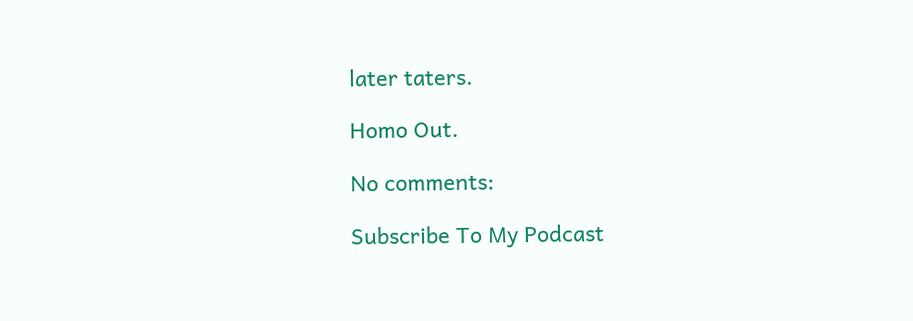later taters.

Homo Out.

No comments:

Subscribe To My Podcast